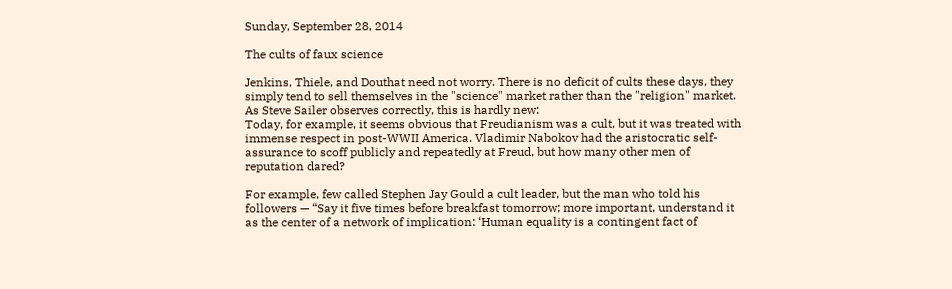Sunday, September 28, 2014

The cults of faux science

Jenkins, Thiele, and Douthat need not worry. There is no deficit of cults these days, they simply tend to sell themselves in the "science" market rather than the "religion" market. As Steve Sailer observes correctly, this is hardly new:
Today, for example, it seems obvious that Freudianism was a cult, but it was treated with immense respect in post-WWII America. Vladimir Nabokov had the aristocratic self-assurance to scoff publicly and repeatedly at Freud, but how many other men of reputation dared?

For example, few called Stephen Jay Gould a cult leader, but the man who told his followers — “Say it five times before breakfast tomorrow; more important, understand it as the center of a network of implication: ‘Human equality is a contingent fact of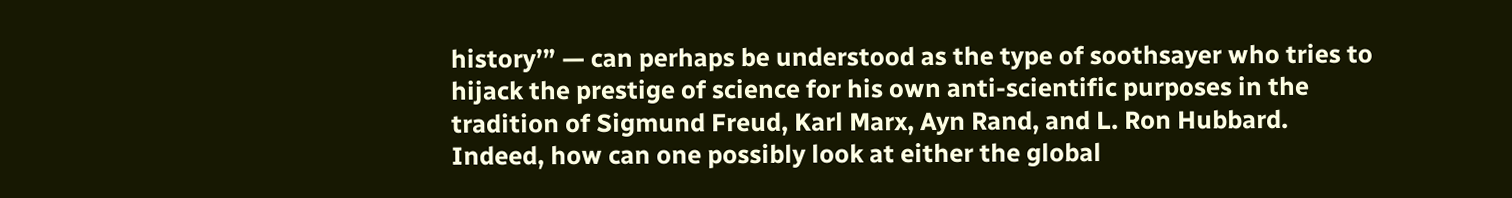history’” — can perhaps be understood as the type of soothsayer who tries to hijack the prestige of science for his own anti-scientific purposes in the tradition of Sigmund Freud, Karl Marx, Ayn Rand, and L. Ron Hubbard.
Indeed, how can one possibly look at either the global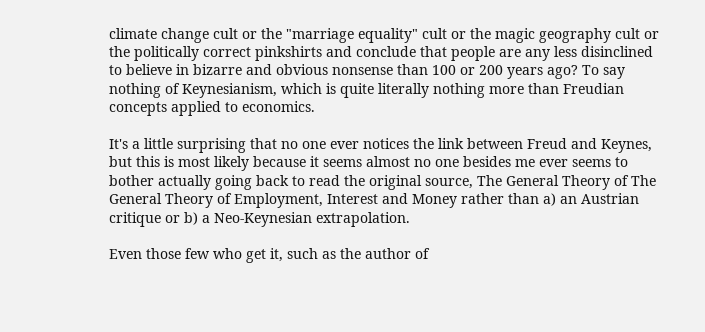climate change cult or the "marriage equality" cult or the magic geography cult or the politically correct pinkshirts and conclude that people are any less disinclined to believe in bizarre and obvious nonsense than 100 or 200 years ago? To say nothing of Keynesianism, which is quite literally nothing more than Freudian concepts applied to economics.

It's a little surprising that no one ever notices the link between Freud and Keynes, but this is most likely because it seems almost no one besides me ever seems to bother actually going back to read the original source, The General Theory of The General Theory of Employment, Interest and Money rather than a) an Austrian critique or b) a Neo-Keynesian extrapolation.

Even those few who get it, such as the author of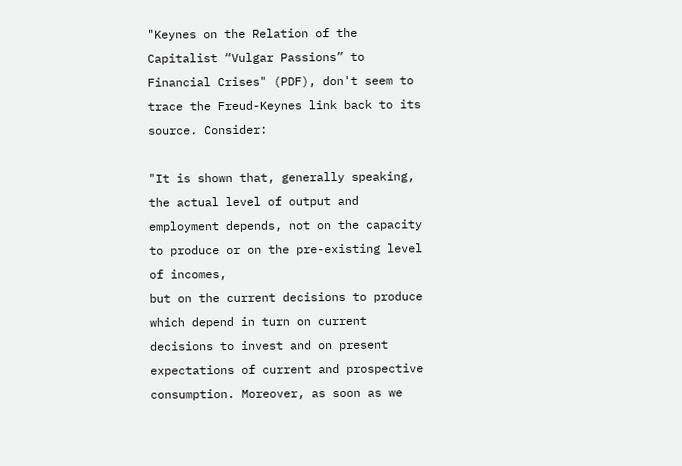"Keynes on the Relation of the Capitalist “Vulgar Passions” to Financial Crises" (PDF), don't seem to trace the Freud-Keynes link back to its source. Consider:

"It is shown that, generally speaking, the actual level of output and employment depends, not on the capacity to produce or on the pre-existing level of incomes,
but on the current decisions to produce which depend in turn on current decisions to invest and on present expectations of current and prospective consumption. Moreover, as soon as we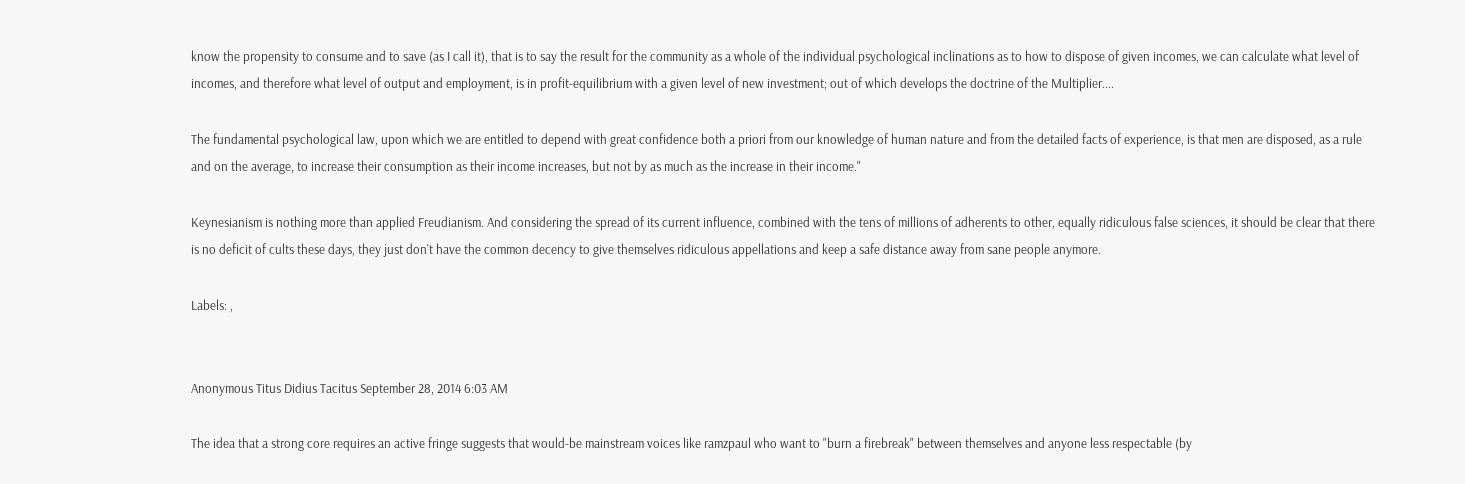know the propensity to consume and to save (as I call it), that is to say the result for the community as a whole of the individual psychological inclinations as to how to dispose of given incomes, we can calculate what level of incomes, and therefore what level of output and employment, is in profit-equilibrium with a given level of new investment; out of which develops the doctrine of the Multiplier....

The fundamental psychological law, upon which we are entitled to depend with great confidence both a priori from our knowledge of human nature and from the detailed facts of experience, is that men are disposed, as a rule and on the average, to increase their consumption as their income increases, but not by as much as the increase in their income."

Keynesianism is nothing more than applied Freudianism. And considering the spread of its current influence, combined with the tens of millions of adherents to other, equally ridiculous false sciences, it should be clear that there is no deficit of cults these days, they just don't have the common decency to give themselves ridiculous appellations and keep a safe distance away from sane people anymore.

Labels: ,


Anonymous Titus Didius Tacitus September 28, 2014 6:03 AM

The idea that a strong core requires an active fringe suggests that would-be mainstream voices like ramzpaul who want to "burn a firebreak" between themselves and anyone less respectable (by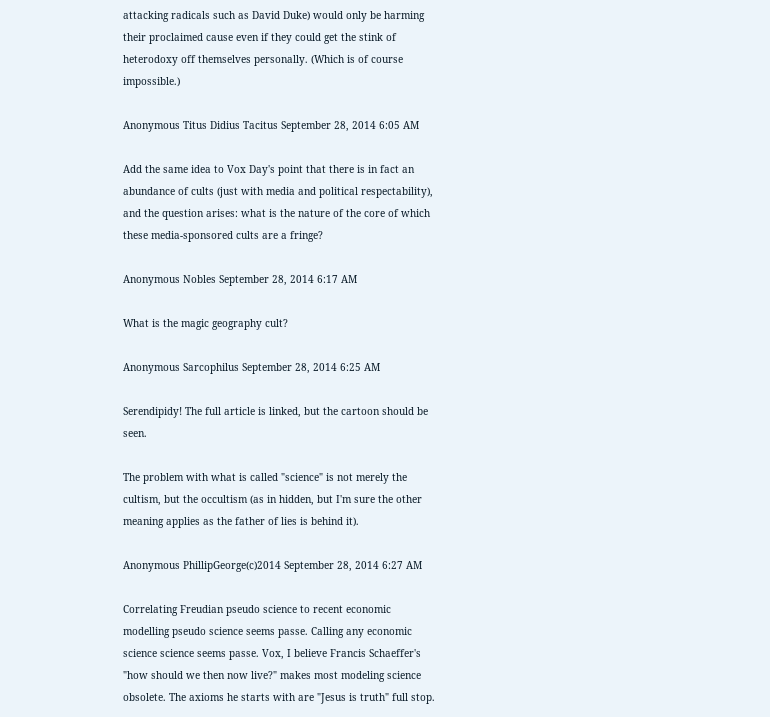attacking radicals such as David Duke) would only be harming their proclaimed cause even if they could get the stink of heterodoxy off themselves personally. (Which is of course impossible.)

Anonymous Titus Didius Tacitus September 28, 2014 6:05 AM

Add the same idea to Vox Day's point that there is in fact an abundance of cults (just with media and political respectability), and the question arises: what is the nature of the core of which these media-sponsored cults are a fringe?

Anonymous Nobles September 28, 2014 6:17 AM

What is the magic geography cult?

Anonymous Sarcophilus September 28, 2014 6:25 AM

Serendipidy! The full article is linked, but the cartoon should be seen.

The problem with what is called "science" is not merely the cultism, but the occultism (as in hidden, but I'm sure the other meaning applies as the father of lies is behind it).

Anonymous PhillipGeorge(c)2014 September 28, 2014 6:27 AM

Correlating Freudian pseudo science to recent economic modelling pseudo science seems passe. Calling any economic science science seems passe. Vox, I believe Francis Schaeffer's "how should we then now live?" makes most modeling science obsolete. The axioms he starts with are "Jesus is truth" full stop.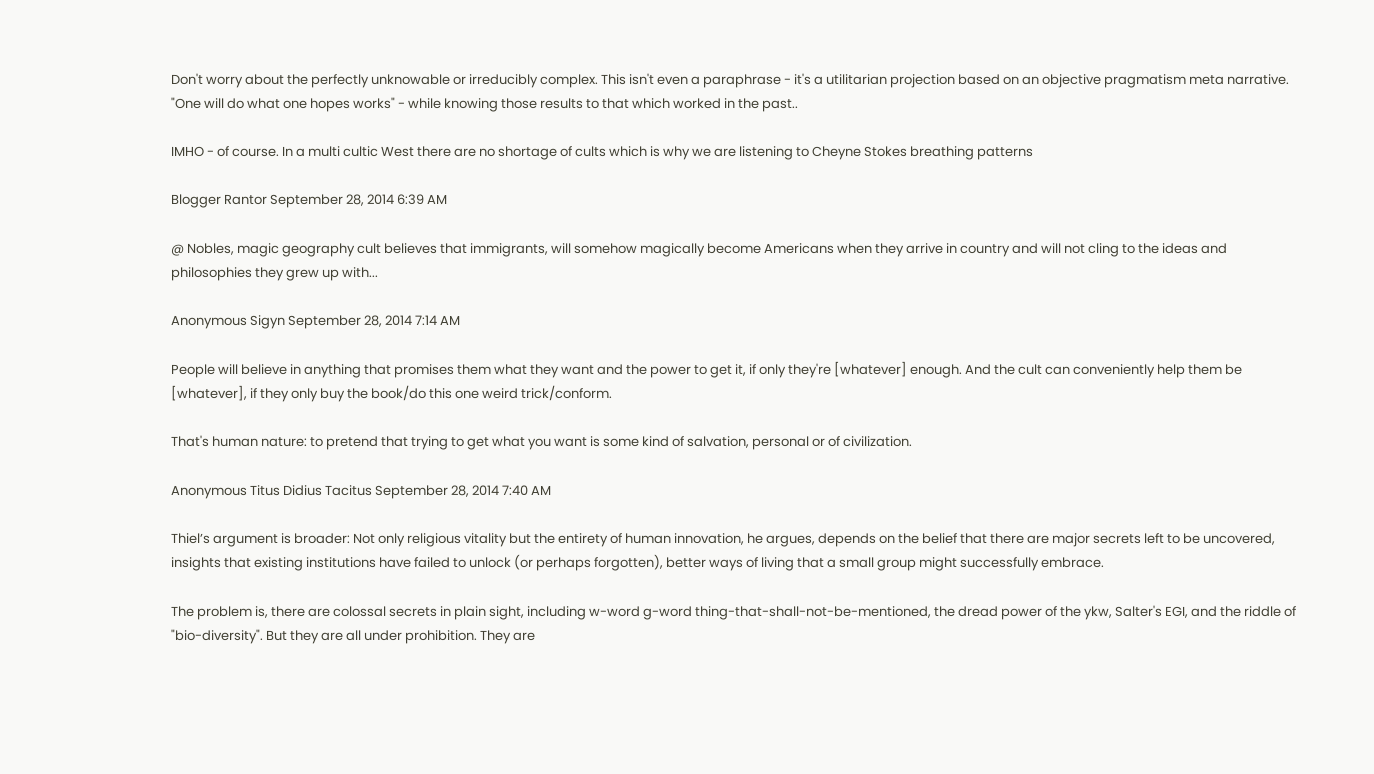Don't worry about the perfectly unknowable or irreducibly complex. This isn't even a paraphrase - it's a utilitarian projection based on an objective pragmatism meta narrative. "One will do what one hopes works" - while knowing those results to that which worked in the past..

IMHO - of course. In a multi cultic West there are no shortage of cults which is why we are listening to Cheyne Stokes breathing patterns

Blogger Rantor September 28, 2014 6:39 AM

@ Nobles, magic geography cult believes that immigrants, will somehow magically become Americans when they arrive in country and will not cling to the ideas and philosophies they grew up with...

Anonymous Sigyn September 28, 2014 7:14 AM

People will believe in anything that promises them what they want and the power to get it, if only they're [whatever] enough. And the cult can conveniently help them be [whatever], if they only buy the book/do this one weird trick/conform.

That's human nature: to pretend that trying to get what you want is some kind of salvation, personal or of civilization.

Anonymous Titus Didius Tacitus September 28, 2014 7:40 AM

Thiel’s argument is broader: Not only religious vitality but the entirety of human innovation, he argues, depends on the belief that there are major secrets left to be uncovered, insights that existing institutions have failed to unlock (or perhaps forgotten), better ways of living that a small group might successfully embrace.

The problem is, there are colossal secrets in plain sight, including w-word g-word thing-that-shall-not-be-mentioned, the dread power of the ykw, Salter's EGI, and the riddle of "bio-diversity". But they are all under prohibition. They are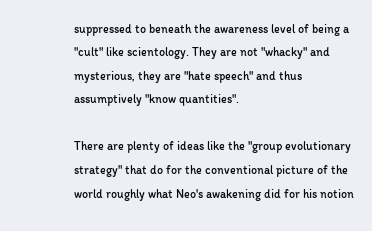suppressed to beneath the awareness level of being a "cult" like scientology. They are not "whacky" and mysterious, they are "hate speech" and thus assumptively "know quantities".

There are plenty of ideas like the "group evolutionary strategy" that do for the conventional picture of the world roughly what Neo's awakening did for his notion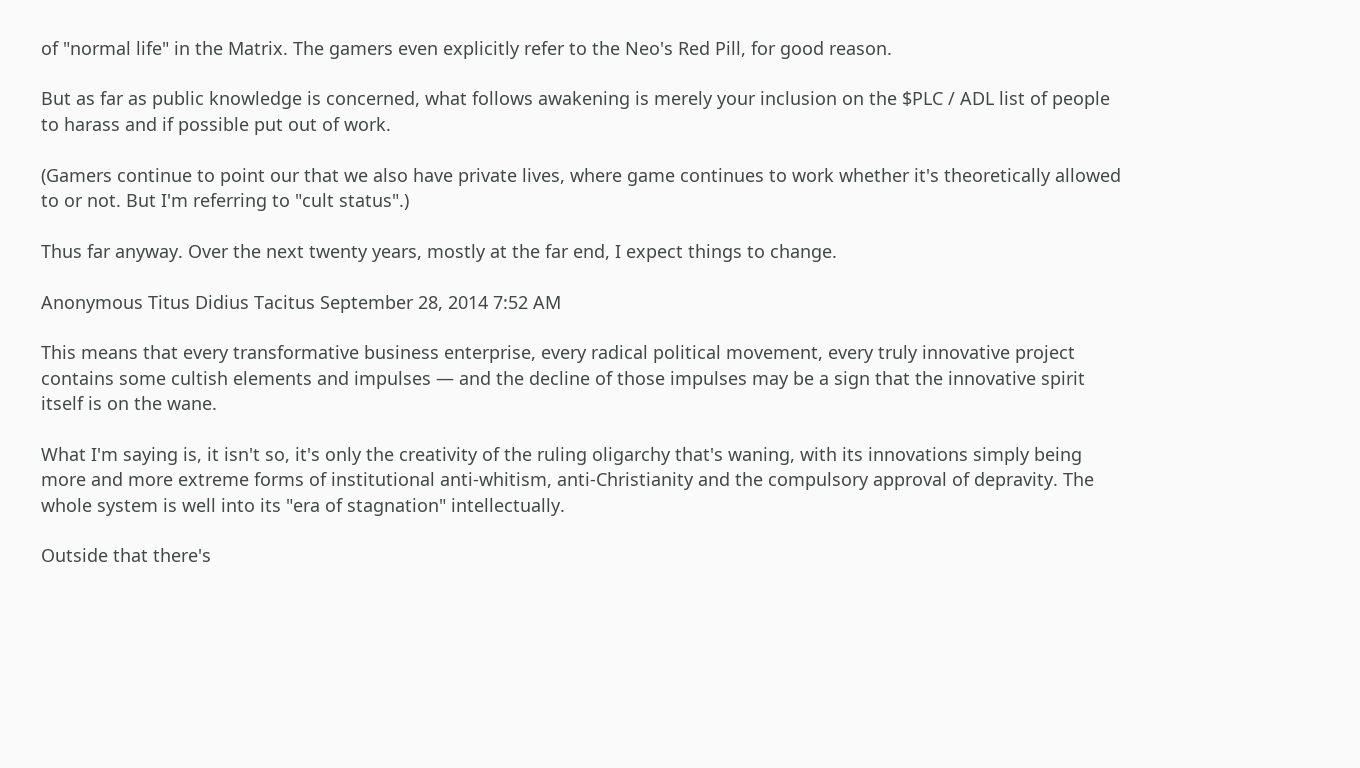of "normal life" in the Matrix. The gamers even explicitly refer to the Neo's Red Pill, for good reason.

But as far as public knowledge is concerned, what follows awakening is merely your inclusion on the $PLC / ADL list of people to harass and if possible put out of work.

(Gamers continue to point our that we also have private lives, where game continues to work whether it's theoretically allowed to or not. But I'm referring to "cult status".)

Thus far anyway. Over the next twenty years, mostly at the far end, I expect things to change.

Anonymous Titus Didius Tacitus September 28, 2014 7:52 AM

This means that every transformative business enterprise, every radical political movement, every truly innovative project contains some cultish elements and impulses — and the decline of those impulses may be a sign that the innovative spirit itself is on the wane.

What I'm saying is, it isn't so, it's only the creativity of the ruling oligarchy that's waning, with its innovations simply being more and more extreme forms of institutional anti-whitism, anti-Christianity and the compulsory approval of depravity. The whole system is well into its "era of stagnation" intellectually.

Outside that there's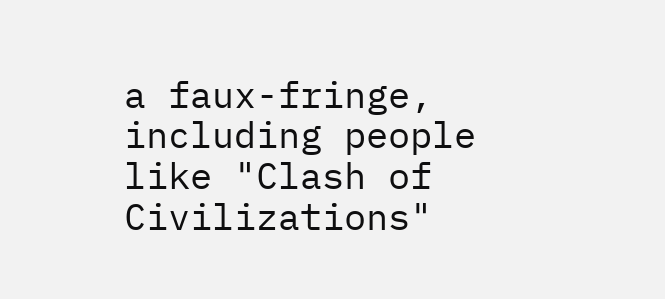a faux-fringe, including people like "Clash of Civilizations"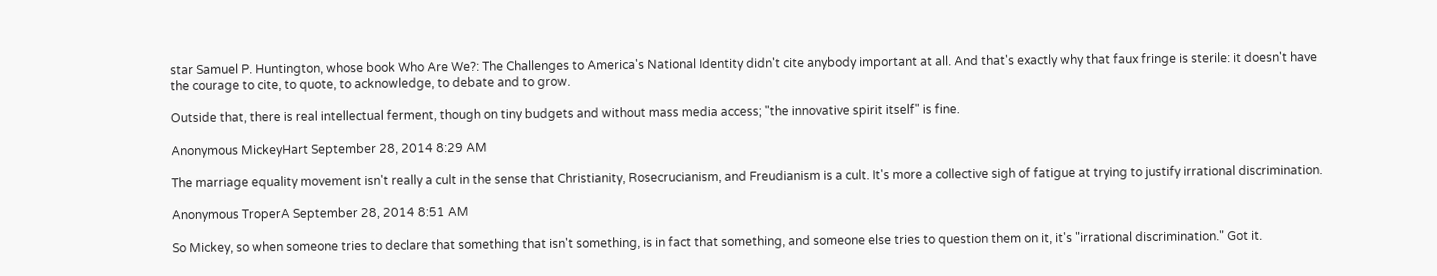star Samuel P. Huntington, whose book Who Are We?: The Challenges to America's National Identity didn't cite anybody important at all. And that's exactly why that faux fringe is sterile: it doesn't have the courage to cite, to quote, to acknowledge, to debate and to grow.

Outside that, there is real intellectual ferment, though on tiny budgets and without mass media access; "the innovative spirit itself" is fine.

Anonymous MickeyHart September 28, 2014 8:29 AM

The marriage equality movement isn't really a cult in the sense that Christianity, Rosecrucianism, and Freudianism is a cult. It's more a collective sigh of fatigue at trying to justify irrational discrimination.

Anonymous TroperA September 28, 2014 8:51 AM

So Mickey, so when someone tries to declare that something that isn't something, is in fact that something, and someone else tries to question them on it, it's "irrational discrimination." Got it.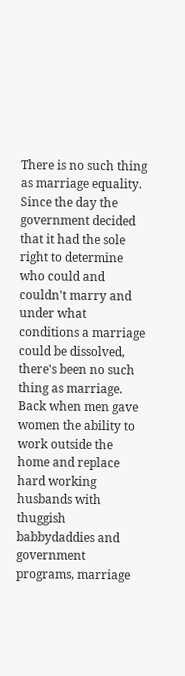There is no such thing as marriage equality. Since the day the government decided that it had the sole right to determine who could and couldn't marry and under what conditions a marriage could be dissolved, there's been no such thing as marriage. Back when men gave women the ability to work outside the home and replace hard working husbands with thuggish babbydaddies and government programs, marriage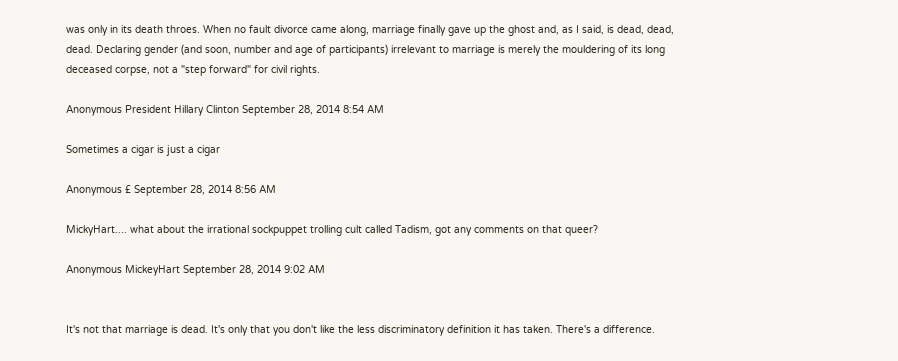was only in its death throes. When no fault divorce came along, marriage finally gave up the ghost and, as I said, is dead, dead, dead. Declaring gender (and soon, number and age of participants) irrelevant to marriage is merely the mouldering of its long deceased corpse, not a "step forward" for civil rights.

Anonymous President Hillary Clinton September 28, 2014 8:54 AM

Sometimes a cigar is just a cigar

Anonymous £ September 28, 2014 8:56 AM

MickyHart.... what about the irrational sockpuppet trolling cult called Tadism, got any comments on that queer?

Anonymous MickeyHart September 28, 2014 9:02 AM


It's not that marriage is dead. It's only that you don't like the less discriminatory definition it has taken. There's a difference.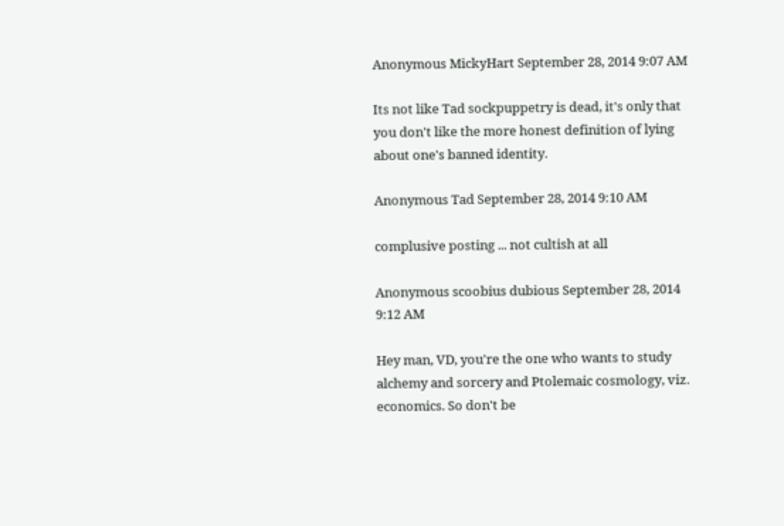Anonymous MickyHart September 28, 2014 9:07 AM

Its not like Tad sockpuppetry is dead, it's only that you don't like the more honest definition of lying about one's banned identity.

Anonymous Tad September 28, 2014 9:10 AM

complusive posting ... not cultish at all

Anonymous scoobius dubious September 28, 2014 9:12 AM

Hey man, VD, you're the one who wants to study alchemy and sorcery and Ptolemaic cosmology, viz. economics. So don't be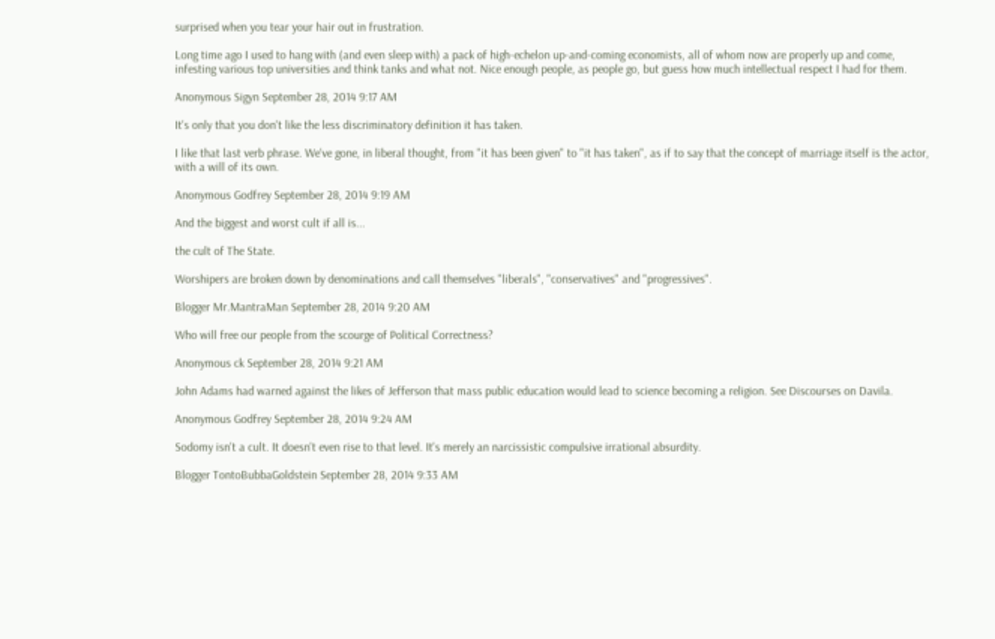surprised when you tear your hair out in frustration.

Long time ago I used to hang with (and even sleep with) a pack of high-echelon up-and-coming economists, all of whom now are properly up and come, infesting various top universities and think tanks and what not. Nice enough people, as people go, but guess how much intellectual respect I had for them.

Anonymous Sigyn September 28, 2014 9:17 AM

It's only that you don't like the less discriminatory definition it has taken.

I like that last verb phrase. We've gone, in liberal thought, from "it has been given" to "it has taken", as if to say that the concept of marriage itself is the actor, with a will of its own.

Anonymous Godfrey September 28, 2014 9:19 AM

And the biggest and worst cult if all is...

the cult of The State.

Worshipers are broken down by denominations and call themselves "liberals", "conservatives" and "progressives".

Blogger Mr.MantraMan September 28, 2014 9:20 AM

Who will free our people from the scourge of Political Correctness?

Anonymous ck September 28, 2014 9:21 AM

John Adams had warned against the likes of Jefferson that mass public education would lead to science becoming a religion. See Discourses on Davila.

Anonymous Godfrey September 28, 2014 9:24 AM

Sodomy isn't a cult. It doesn't even rise to that level. It's merely an narcissistic compulsive irrational absurdity.

Blogger TontoBubbaGoldstein September 28, 2014 9:33 AM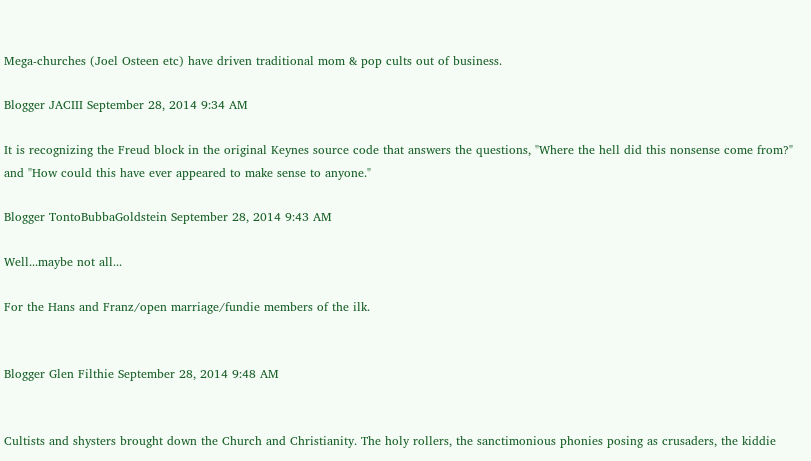Mega-churches (Joel Osteen etc) have driven traditional mom & pop cults out of business.

Blogger JACIII September 28, 2014 9:34 AM

It is recognizing the Freud block in the original Keynes source code that answers the questions, "Where the hell did this nonsense come from?" and "How could this have ever appeared to make sense to anyone."

Blogger TontoBubbaGoldstein September 28, 2014 9:43 AM

Well...maybe not all...

For the Hans and Franz/open marriage/fundie members of the ilk.


Blogger Glen Filthie September 28, 2014 9:48 AM


Cultists and shysters brought down the Church and Christianity. The holy rollers, the sanctimonious phonies posing as crusaders, the kiddie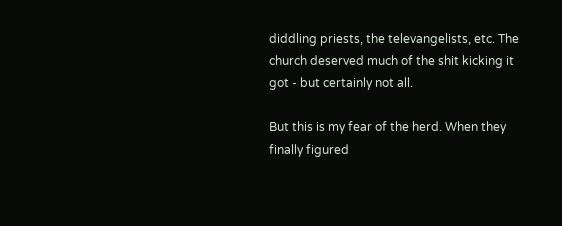diddling priests, the televangelists, etc. The church deserved much of the shit kicking it got - but certainly not all.

But this is my fear of the herd. When they finally figured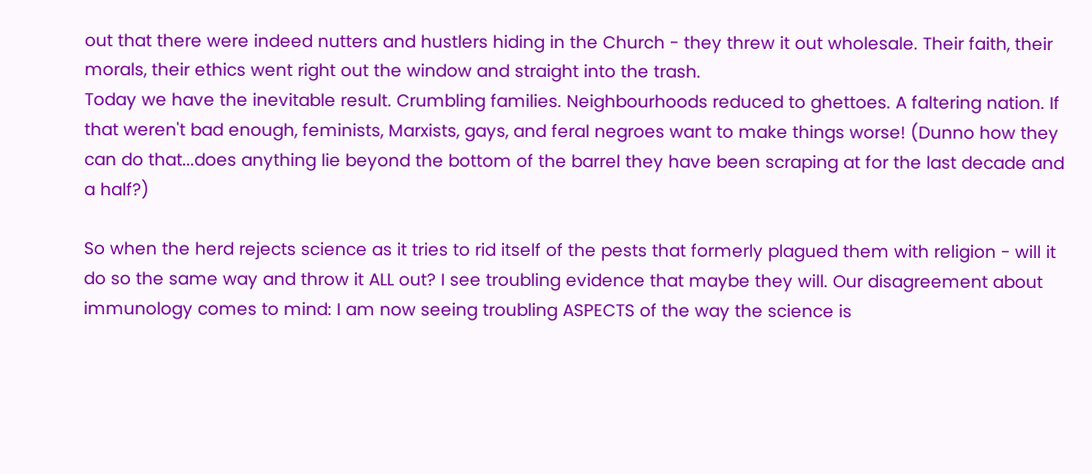out that there were indeed nutters and hustlers hiding in the Church - they threw it out wholesale. Their faith, their morals, their ethics went right out the window and straight into the trash.
Today we have the inevitable result. Crumbling families. Neighbourhoods reduced to ghettoes. A faltering nation. If that weren't bad enough, feminists, Marxists, gays, and feral negroes want to make things worse! (Dunno how they can do that...does anything lie beyond the bottom of the barrel they have been scraping at for the last decade and a half?)

So when the herd rejects science as it tries to rid itself of the pests that formerly plagued them with religion - will it do so the same way and throw it ALL out? I see troubling evidence that maybe they will. Our disagreement about immunology comes to mind: I am now seeing troubling ASPECTS of the way the science is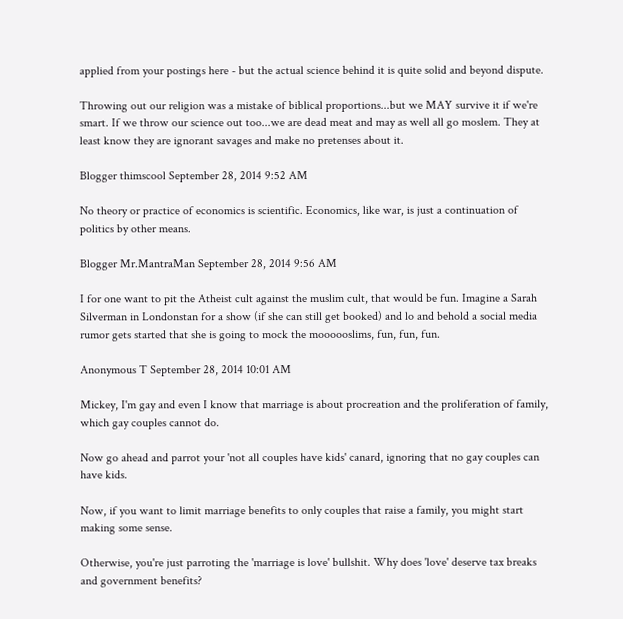applied from your postings here - but the actual science behind it is quite solid and beyond dispute.

Throwing out our religion was a mistake of biblical proportions...but we MAY survive it if we're smart. If we throw our science out too...we are dead meat and may as well all go moslem. They at least know they are ignorant savages and make no pretenses about it.

Blogger thimscool September 28, 2014 9:52 AM

No theory or practice of economics is scientific. Economics, like war, is just a continuation of politics by other means.

Blogger Mr.MantraMan September 28, 2014 9:56 AM

I for one want to pit the Atheist cult against the muslim cult, that would be fun. Imagine a Sarah Silverman in Londonstan for a show (if she can still get booked) and lo and behold a social media rumor gets started that she is going to mock the moooooslims, fun, fun, fun.

Anonymous T September 28, 2014 10:01 AM

Mickey, I'm gay and even I know that marriage is about procreation and the proliferation of family, which gay couples cannot do.

Now go ahead and parrot your 'not all couples have kids' canard, ignoring that no gay couples can have kids.

Now, if you want to limit marriage benefits to only couples that raise a family, you might start making some sense.

Otherwise, you're just parroting the 'marriage is love' bullshit. Why does 'love' deserve tax breaks and government benefits?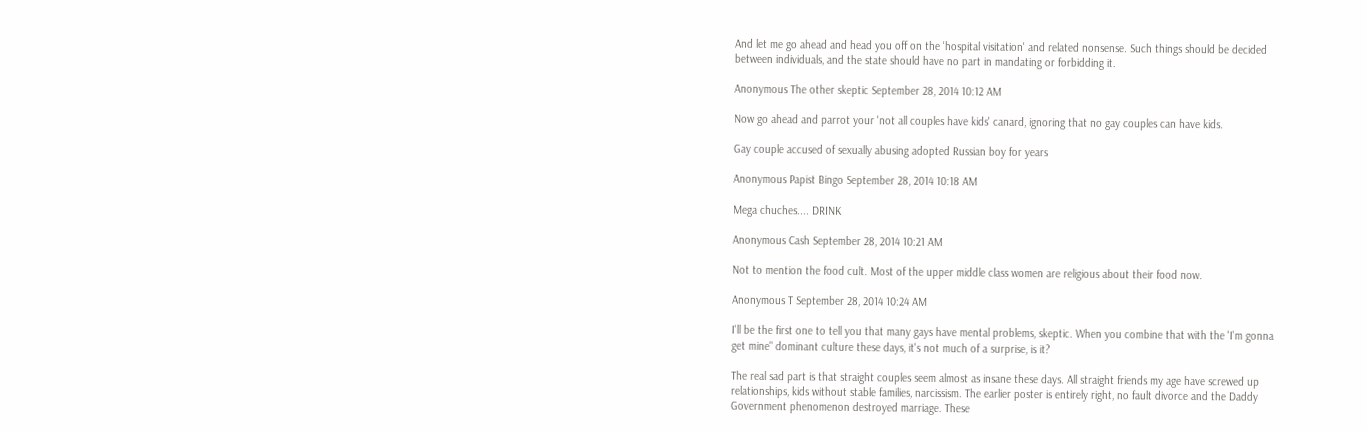And let me go ahead and head you off on the 'hospital visitation' and related nonsense. Such things should be decided between individuals, and the state should have no part in mandating or forbidding it.

Anonymous The other skeptic September 28, 2014 10:12 AM

Now go ahead and parrot your 'not all couples have kids' canard, ignoring that no gay couples can have kids.

Gay couple accused of sexually abusing adopted Russian boy for years

Anonymous Papist Bingo September 28, 2014 10:18 AM

Mega chuches.... DRINK

Anonymous Cash September 28, 2014 10:21 AM

Not to mention the food cult. Most of the upper middle class women are religious about their food now.

Anonymous T September 28, 2014 10:24 AM

I'll be the first one to tell you that many gays have mental problems, skeptic. When you combine that with the 'I'm gonna get mine" dominant culture these days, it's not much of a surprise, is it?

The real sad part is that straight couples seem almost as insane these days. All straight friends my age have screwed up relationships, kids without stable families, narcissism. The earlier poster is entirely right, no fault divorce and the Daddy Government phenomenon destroyed marriage. These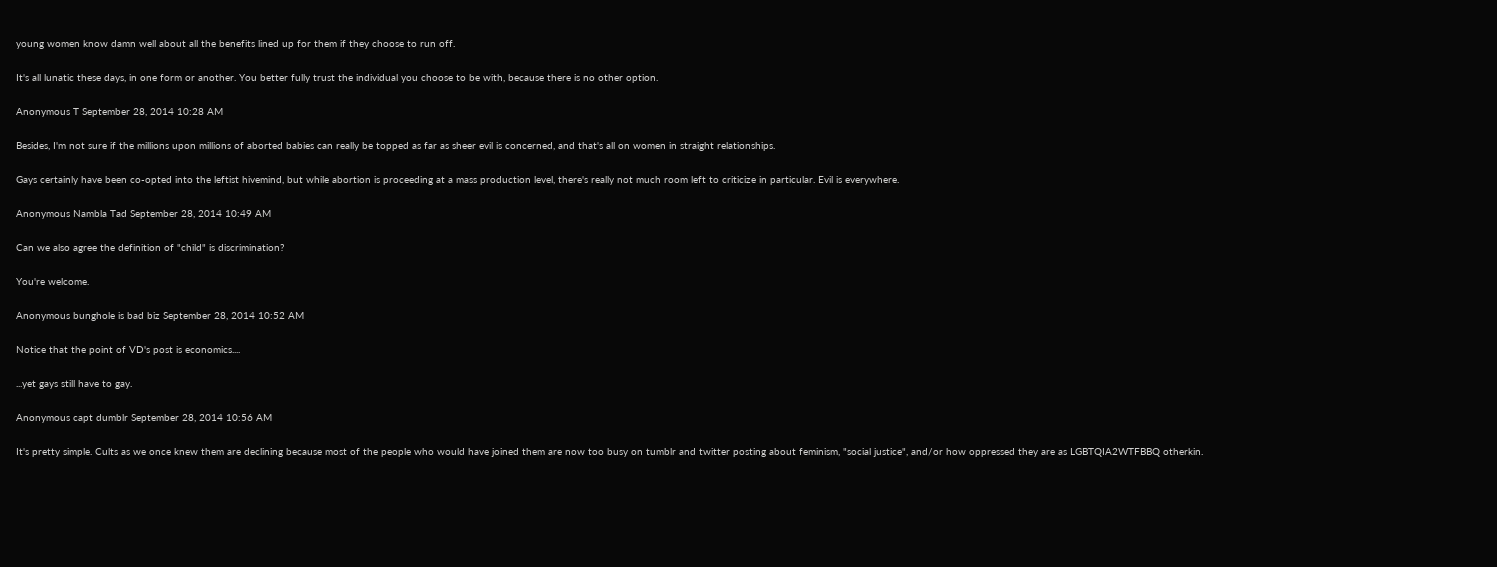young women know damn well about all the benefits lined up for them if they choose to run off.

It's all lunatic these days, in one form or another. You better fully trust the individual you choose to be with, because there is no other option.

Anonymous T September 28, 2014 10:28 AM

Besides, I'm not sure if the millions upon millions of aborted babies can really be topped as far as sheer evil is concerned, and that's all on women in straight relationships.

Gays certainly have been co-opted into the leftist hivemind, but while abortion is proceeding at a mass production level, there's really not much room left to criticize in particular. Evil is everywhere.

Anonymous Nambla Tad September 28, 2014 10:49 AM

Can we also agree the definition of "child" is discrimination?

You're welcome.

Anonymous bunghole is bad biz September 28, 2014 10:52 AM

Notice that the point of VD's post is economics....

...yet gays still have to gay.

Anonymous capt dumblr September 28, 2014 10:56 AM

It's pretty simple. Cults as we once knew them are declining because most of the people who would have joined them are now too busy on tumblr and twitter posting about feminism, "social justice", and/or how oppressed they are as LGBTQIA2WTFBBQ otherkin.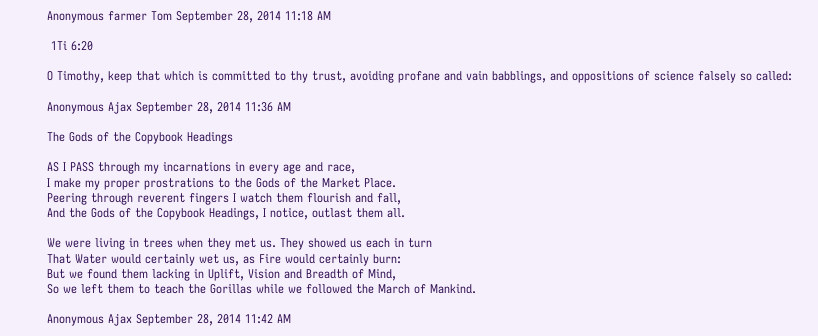Anonymous farmer Tom September 28, 2014 11:18 AM

 1Ti 6:20

O Timothy, keep that which is committed to thy trust, avoiding profane and vain babblings, and oppositions of science falsely so called:

Anonymous Ajax September 28, 2014 11:36 AM

The Gods of the Copybook Headings

AS I PASS through my incarnations in every age and race,
I make my proper prostrations to the Gods of the Market Place.
Peering through reverent fingers I watch them flourish and fall,
And the Gods of the Copybook Headings, I notice, outlast them all.

We were living in trees when they met us. They showed us each in turn
That Water would certainly wet us, as Fire would certainly burn:
But we found them lacking in Uplift, Vision and Breadth of Mind,
So we left them to teach the Gorillas while we followed the March of Mankind.

Anonymous Ajax September 28, 2014 11:42 AM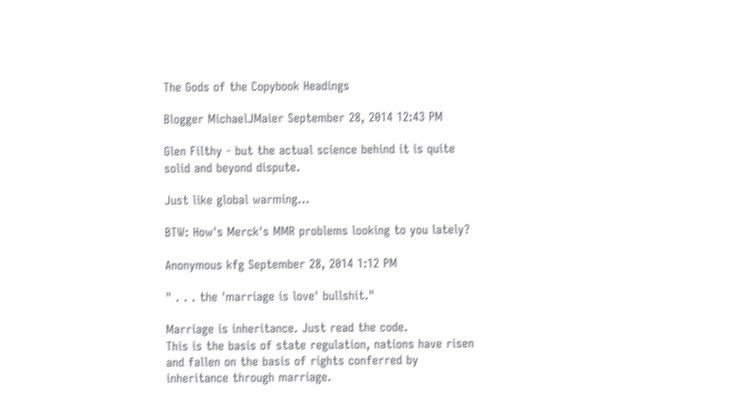The Gods of the Copybook Headings

Blogger MichaelJMaier September 28, 2014 12:43 PM

Glen Filthy - but the actual science behind it is quite solid and beyond dispute.

Just like global warming...

BTW: How's Merck's MMR problems looking to you lately?

Anonymous kfg September 28, 2014 1:12 PM

" . . . the 'marriage is love' bullshit."

Marriage is inheritance. Just read the code.
This is the basis of state regulation, nations have risen and fallen on the basis of rights conferred by inheritance through marriage.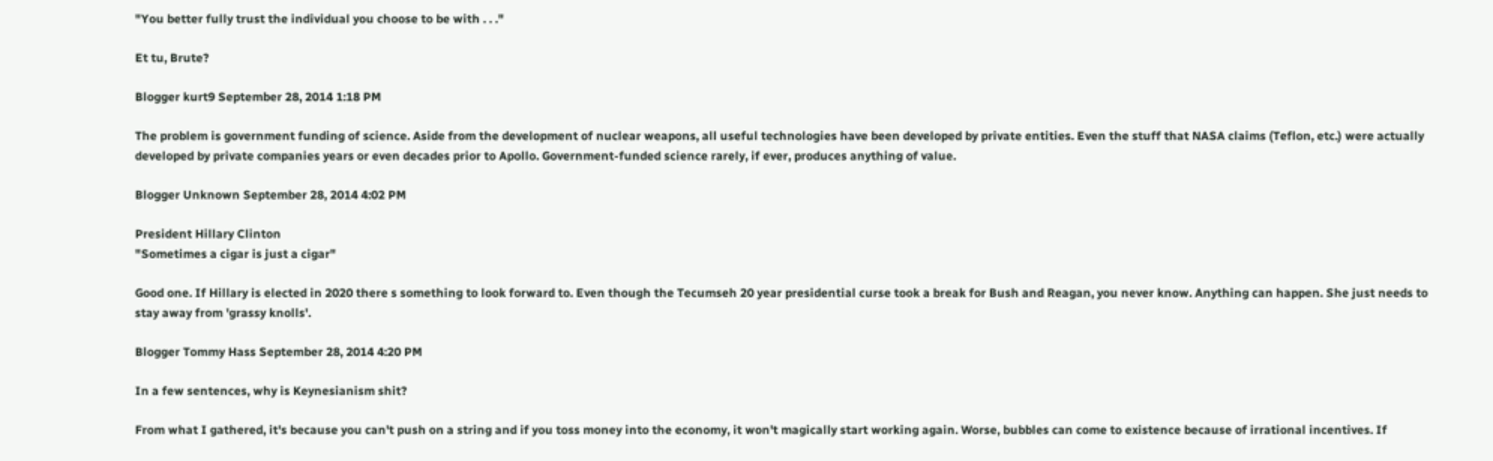"You better fully trust the individual you choose to be with . . ."

Et tu, Brute?

Blogger kurt9 September 28, 2014 1:18 PM

The problem is government funding of science. Aside from the development of nuclear weapons, all useful technologies have been developed by private entities. Even the stuff that NASA claims (Teflon, etc.) were actually developed by private companies years or even decades prior to Apollo. Government-funded science rarely, if ever, produces anything of value.

Blogger Unknown September 28, 2014 4:02 PM

President Hillary Clinton
"Sometimes a cigar is just a cigar"

Good one. If Hillary is elected in 2020 there s something to look forward to. Even though the Tecumseh 20 year presidential curse took a break for Bush and Reagan, you never know. Anything can happen. She just needs to stay away from 'grassy knolls'.

Blogger Tommy Hass September 28, 2014 4:20 PM

In a few sentences, why is Keynesianism shit?

From what I gathered, it's because you can't push on a string and if you toss money into the economy, it won't magically start working again. Worse, bubbles can come to existence because of irrational incentives. If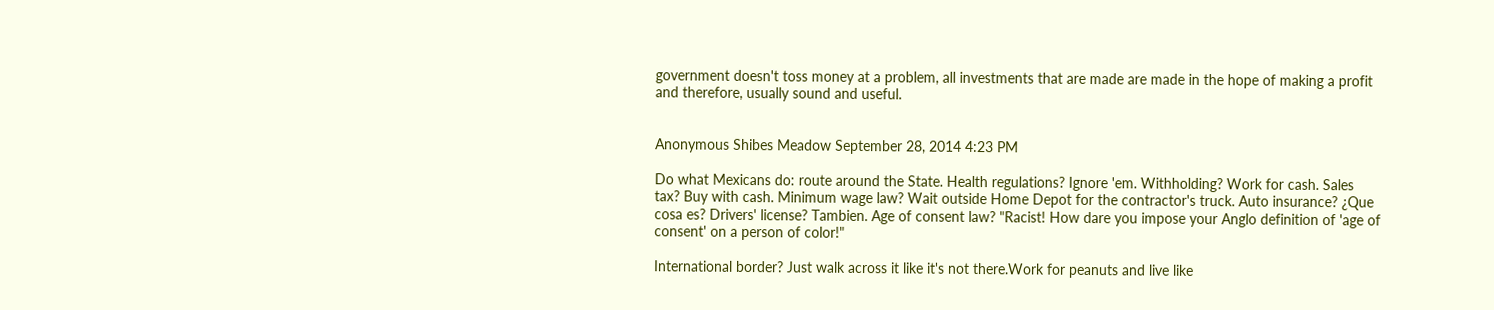government doesn't toss money at a problem, all investments that are made are made in the hope of making a profit and therefore, usually sound and useful.


Anonymous Shibes Meadow September 28, 2014 4:23 PM

Do what Mexicans do: route around the State. Health regulations? Ignore 'em. Withholding? Work for cash. Sales tax? Buy with cash. Minimum wage law? Wait outside Home Depot for the contractor's truck. Auto insurance? ¿Que cosa es? Drivers' license? Tambien. Age of consent law? "Racist! How dare you impose your Anglo definition of 'age of consent' on a person of color!"

International border? Just walk across it like it's not there.Work for peanuts and live like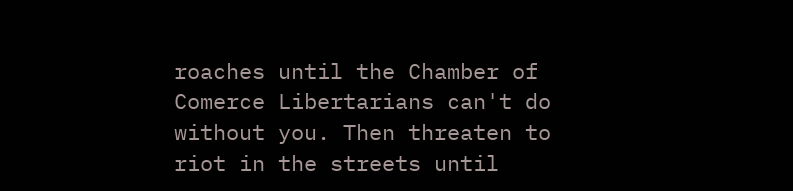roaches until the Chamber of Comerce Libertarians can't do without you. Then threaten to riot in the streets until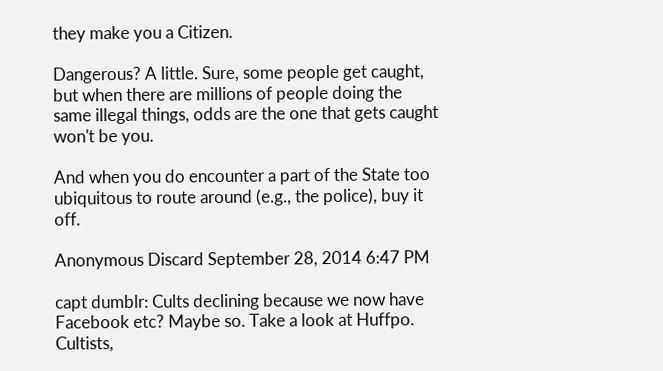they make you a Citizen.

Dangerous? A little. Sure, some people get caught, but when there are millions of people doing the same illegal things, odds are the one that gets caught won't be you.

And when you do encounter a part of the State too ubiquitous to route around (e.g., the police), buy it off.

Anonymous Discard September 28, 2014 6:47 PM

capt dumblr: Cults declining because we now have Facebook etc? Maybe so. Take a look at Huffpo. Cultists,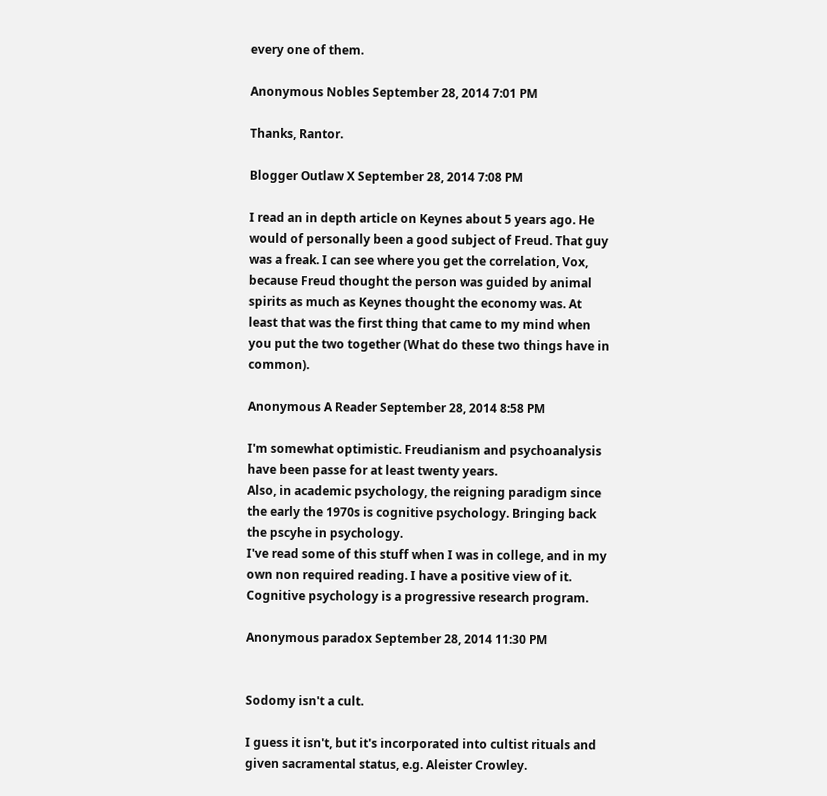every one of them.

Anonymous Nobles September 28, 2014 7:01 PM

Thanks, Rantor.

Blogger Outlaw X September 28, 2014 7:08 PM

I read an in depth article on Keynes about 5 years ago. He would of personally been a good subject of Freud. That guy was a freak. I can see where you get the correlation, Vox, because Freud thought the person was guided by animal spirits as much as Keynes thought the economy was. At least that was the first thing that came to my mind when you put the two together (What do these two things have in common).

Anonymous A Reader September 28, 2014 8:58 PM

I'm somewhat optimistic. Freudianism and psychoanalysis have been passe for at least twenty years.
Also, in academic psychology, the reigning paradigm since the early the 1970s is cognitive psychology. Bringing back the pscyhe in psychology.
I've read some of this stuff when I was in college, and in my own non required reading. I have a positive view of it. Cognitive psychology is a progressive research program.

Anonymous paradox September 28, 2014 11:30 PM


Sodomy isn't a cult.

I guess it isn't, but it's incorporated into cultist rituals and given sacramental status, e.g. Aleister Crowley.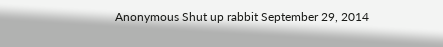Anonymous Shut up rabbit September 29, 2014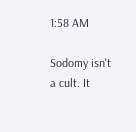1:58 AM

Sodomy isn't a cult. It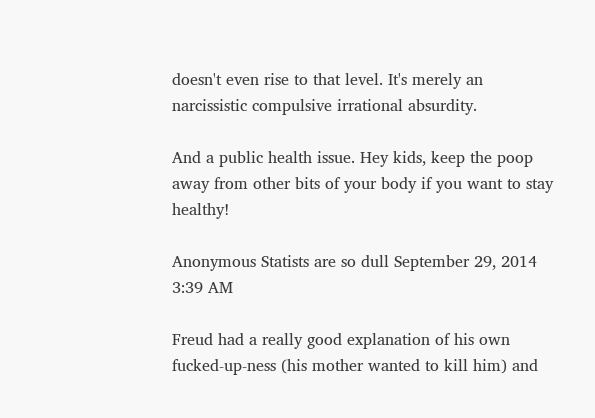doesn't even rise to that level. It's merely an narcissistic compulsive irrational absurdity.

And a public health issue. Hey kids, keep the poop away from other bits of your body if you want to stay healthy!

Anonymous Statists are so dull September 29, 2014 3:39 AM

Freud had a really good explanation of his own fucked-up-ness (his mother wanted to kill him) and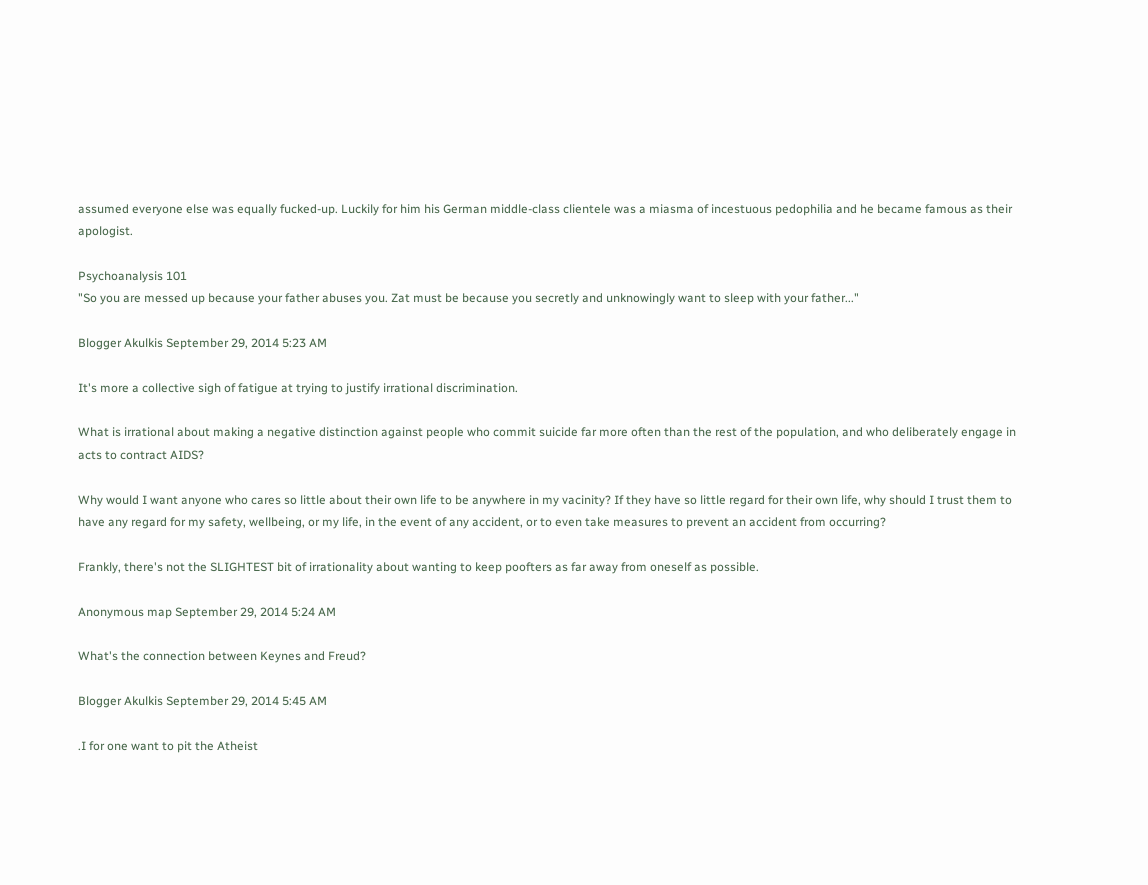assumed everyone else was equally fucked-up. Luckily for him his German middle-class clientele was a miasma of incestuous pedophilia and he became famous as their apologist.

Psychoanalysis 101
"So you are messed up because your father abuses you. Zat must be because you secretly and unknowingly want to sleep with your father..."

Blogger Akulkis September 29, 2014 5:23 AM

It's more a collective sigh of fatigue at trying to justify irrational discrimination.

What is irrational about making a negative distinction against people who commit suicide far more often than the rest of the population, and who deliberately engage in acts to contract AIDS?

Why would I want anyone who cares so little about their own life to be anywhere in my vacinity? If they have so little regard for their own life, why should I trust them to have any regard for my safety, wellbeing, or my life, in the event of any accident, or to even take measures to prevent an accident from occurring?

Frankly, there's not the SLIGHTEST bit of irrationality about wanting to keep poofters as far away from oneself as possible.

Anonymous map September 29, 2014 5:24 AM

What's the connection between Keynes and Freud?

Blogger Akulkis September 29, 2014 5:45 AM

.I for one want to pit the Atheist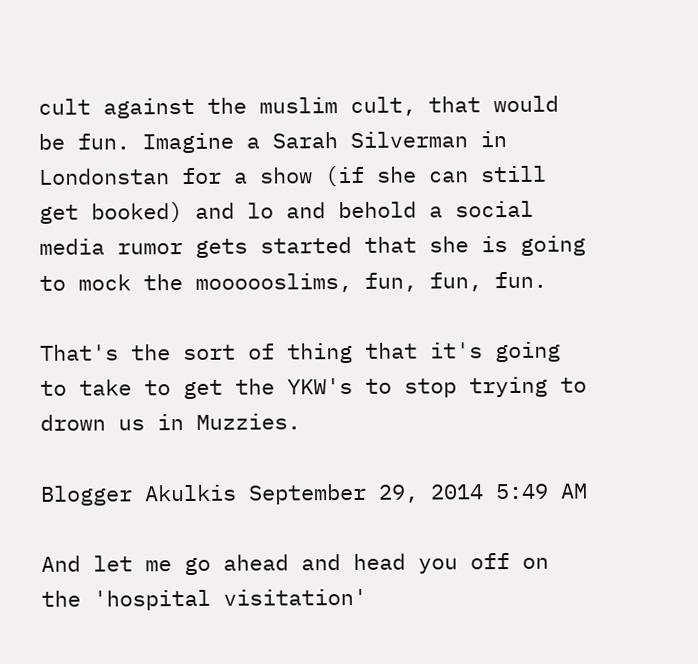cult against the muslim cult, that would be fun. Imagine a Sarah Silverman in Londonstan for a show (if she can still get booked) and lo and behold a social media rumor gets started that she is going to mock the moooooslims, fun, fun, fun.

That's the sort of thing that it's going to take to get the YKW's to stop trying to drown us in Muzzies.

Blogger Akulkis September 29, 2014 5:49 AM

And let me go ahead and head you off on the 'hospital visitation'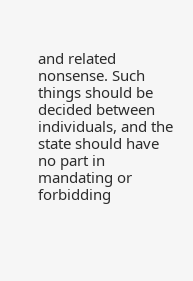and related nonsense. Such things should be decided between individuals, and the state should have no part in mandating or forbidding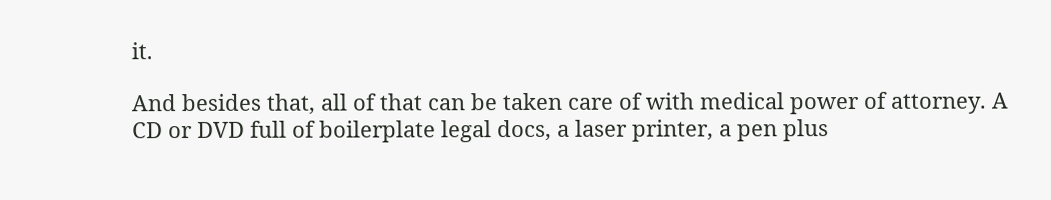it.

And besides that, all of that can be taken care of with medical power of attorney. A CD or DVD full of boilerplate legal docs, a laser printer, a pen plus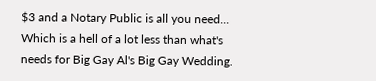$3 and a Notary Public is all you need...
Which is a hell of a lot less than what's needs for Big Gay Al's Big Gay Wedding.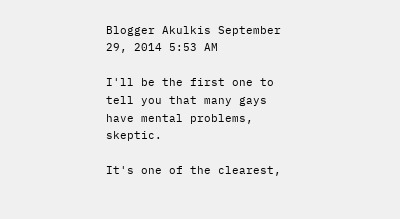Blogger Akulkis September 29, 2014 5:53 AM

I'll be the first one to tell you that many gays have mental problems, skeptic.

It's one of the clearest,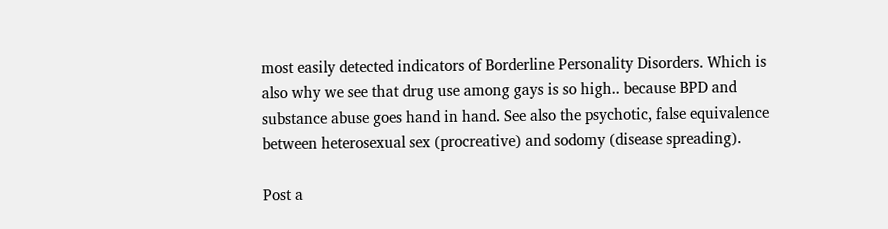most easily detected indicators of Borderline Personality Disorders. Which is also why we see that drug use among gays is so high.. because BPD and substance abuse goes hand in hand. See also the psychotic, false equivalence between heterosexual sex (procreative) and sodomy (disease spreading).

Post a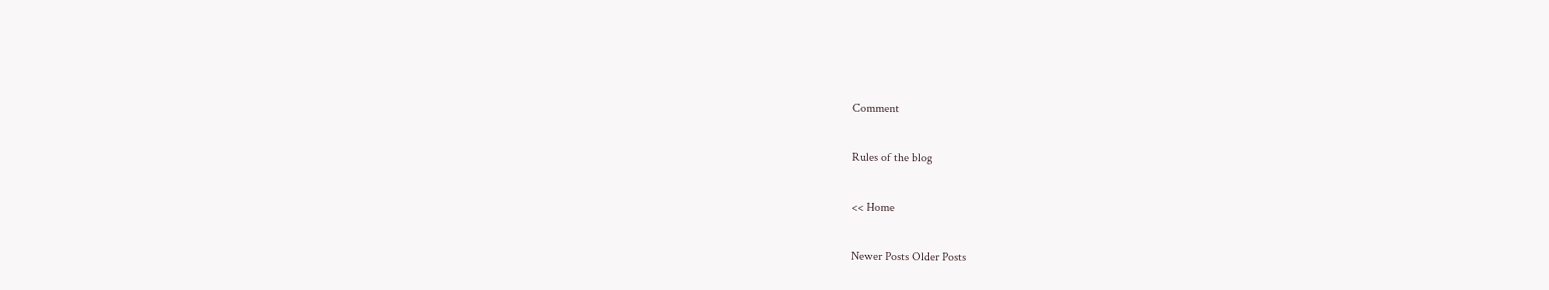Comment

Rules of the blog

<< Home

Newer Posts Older Posts